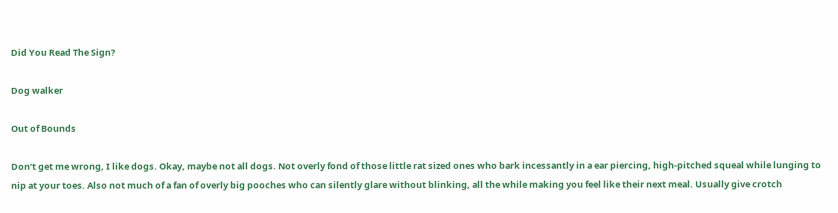Did You Read The Sign?

Dog walker

Out of Bounds

Don’t get me wrong, I like dogs. Okay, maybe not all dogs. Not overly fond of those little rat sized ones who bark incessantly in a ear piercing, high-pitched squeal while lunging to nip at your toes. Also not much of a fan of overly big pooches who can silently glare without blinking, all the while making you feel like their next meal. Usually give crotch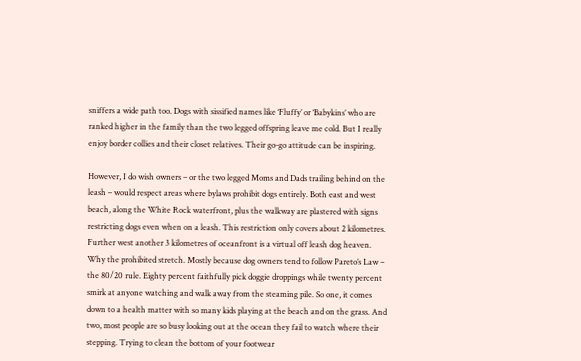sniffers a wide path too. Dogs with sissified names like ‘Fluffy’ or ‘Babykins’ who are ranked higher in the family than the two legged offspring leave me cold. But I really enjoy border collies and their closet relatives. Their go-go attitude can be inspiring.

However, I do wish owners – or the two legged Moms and Dads trailing behind on the leash – would respect areas where bylaws prohibit dogs entirely. Both east and west beach, along the White Rock waterfront, plus the walkway are plastered with signs restricting dogs even when on a leash. This restriction only covers about 2 kilometres. Further west another 3 kilometres of oceanfront is a virtual off leash dog heaven. Why the prohibited stretch. Mostly because dog owners tend to follow Pareto’s Law – the 80/20 rule. Eighty percent faithfully pick doggie droppings while twenty percent smirk at anyone watching and walk away from the steaming pile. So one, it comes down to a health matter with so many kids playing at the beach and on the grass. And two, most people are so busy looking out at the ocean they fail to watch where their stepping. Trying to clean the bottom of your footwear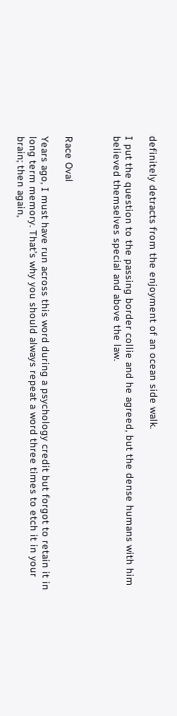definitely detracts from the enjoyment of an ocean side walk.

I put the question to the passing border collie and he agreed, but the dense humans with him believed themselves special and above the law.



Race Oval

Years ago, I must have run across this word during a psychology credit but forgot to retain it in long term memory. That’s why you should always repeat a word three times to etch it in your brain; then again,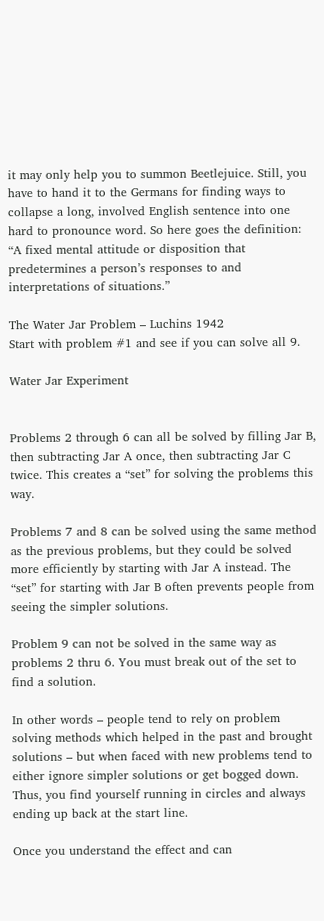it may only help you to summon Beetlejuice. Still, you have to hand it to the Germans for finding ways to collapse a long, involved English sentence into one hard to pronounce word. So here goes the definition: “A fixed mental attitude or disposition that predetermines a person’s responses to and interpretations of situations.”

The Water Jar Problem – Luchins 1942
Start with problem #1 and see if you can solve all 9.

Water Jar Experiment


Problems 2 through 6 can all be solved by filling Jar B, then subtracting Jar A once, then subtracting Jar C twice. This creates a “set” for solving the problems this way.

Problems 7 and 8 can be solved using the same method as the previous problems, but they could be solved more efficiently by starting with Jar A instead. The “set” for starting with Jar B often prevents people from seeing the simpler solutions.

Problem 9 can not be solved in the same way as problems 2 thru 6. You must break out of the set to find a solution.

In other words – people tend to rely on problem solving methods which helped in the past and brought solutions – but when faced with new problems tend to either ignore simpler solutions or get bogged down. Thus, you find yourself running in circles and always ending up back at the start line.

Once you understand the effect and can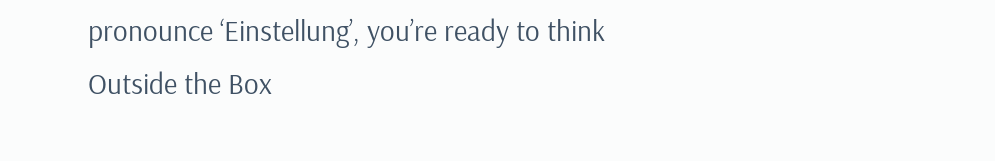pronounce ‘Einstellung’, you’re ready to think Outside the Box